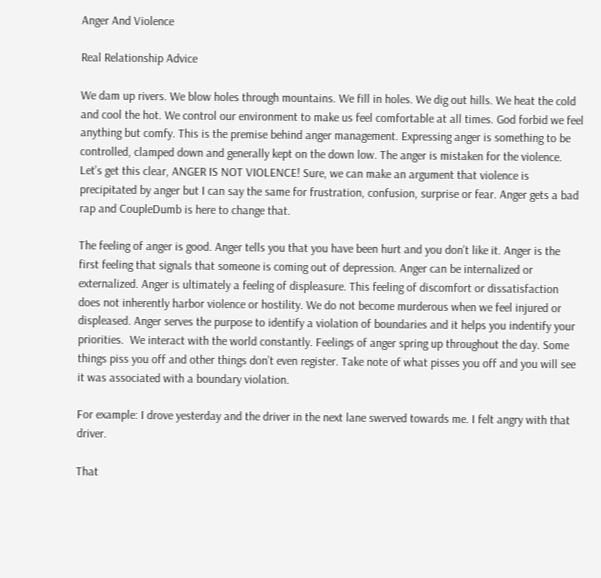Anger And Violence

Real Relationship Advice

We dam up rivers. We blow holes through mountains. We fill in holes. We dig out hills. We heat the cold and cool the hot. We control our environment to make us feel comfortable at all times. God forbid we feel anything but comfy. This is the premise behind anger management. Expressing anger is something to be controlled, clamped down and generally kept on the down low. The anger is mistaken for the violence. Let’s get this clear, ANGER IS NOT VIOLENCE! Sure, we can make an argument that violence is precipitated by anger but I can say the same for frustration, confusion, surprise or fear. Anger gets a bad rap and CoupleDumb is here to change that.

The feeling of anger is good. Anger tells you that you have been hurt and you don’t like it. Anger is the first feeling that signals that someone is coming out of depression. Anger can be internalized or externalized. Anger is ultimately a feeling of displeasure. This feeling of discomfort or dissatisfaction does not inherently harbor violence or hostility. We do not become murderous when we feel injured or displeased. Anger serves the purpose to identify a violation of boundaries and it helps you indentify your priorities.  We interact with the world constantly. Feelings of anger spring up throughout the day. Some things piss you off and other things don’t even register. Take note of what pisses you off and you will see it was associated with a boundary violation.

For example: I drove yesterday and the driver in the next lane swerved towards me. I felt angry with that driver.

That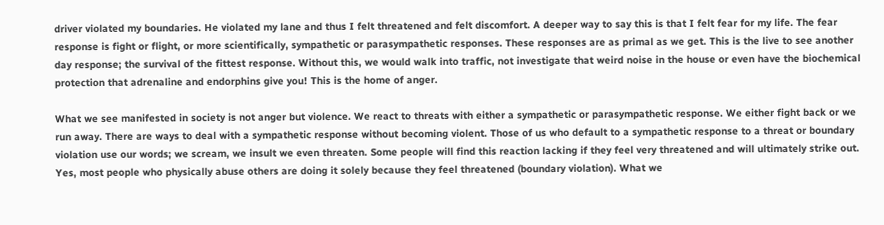driver violated my boundaries. He violated my lane and thus I felt threatened and felt discomfort. A deeper way to say this is that I felt fear for my life. The fear response is fight or flight, or more scientifically, sympathetic or parasympathetic responses. These responses are as primal as we get. This is the live to see another day response; the survival of the fittest response. Without this, we would walk into traffic, not investigate that weird noise in the house or even have the biochemical protection that adrenaline and endorphins give you! This is the home of anger.

What we see manifested in society is not anger but violence. We react to threats with either a sympathetic or parasympathetic response. We either fight back or we run away. There are ways to deal with a sympathetic response without becoming violent. Those of us who default to a sympathetic response to a threat or boundary violation use our words; we scream, we insult we even threaten. Some people will find this reaction lacking if they feel very threatened and will ultimately strike out. Yes, most people who physically abuse others are doing it solely because they feel threatened (boundary violation). What we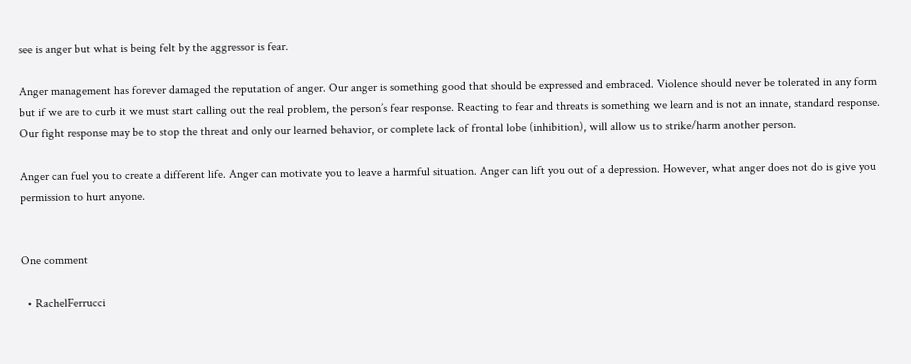see is anger but what is being felt by the aggressor is fear.

Anger management has forever damaged the reputation of anger. Our anger is something good that should be expressed and embraced. Violence should never be tolerated in any form but if we are to curb it we must start calling out the real problem, the person’s fear response. Reacting to fear and threats is something we learn and is not an innate, standard response. Our fight response may be to stop the threat and only our learned behavior, or complete lack of frontal lobe (inhibition), will allow us to strike/harm another person.

Anger can fuel you to create a different life. Anger can motivate you to leave a harmful situation. Anger can lift you out of a depression. However, what anger does not do is give you permission to hurt anyone.


One comment

  • RachelFerrucci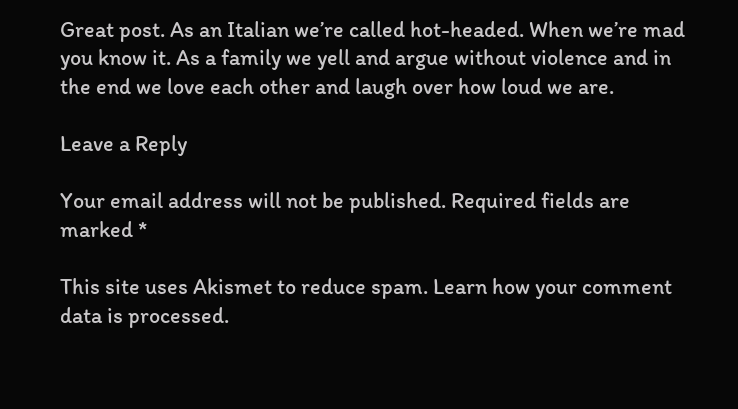Great post. As an Italian we’re called hot-headed. When we’re mad you know it. As a family we yell and argue without violence and in the end we love each other and laugh over how loud we are.

Leave a Reply

Your email address will not be published. Required fields are marked *

This site uses Akismet to reduce spam. Learn how your comment data is processed.